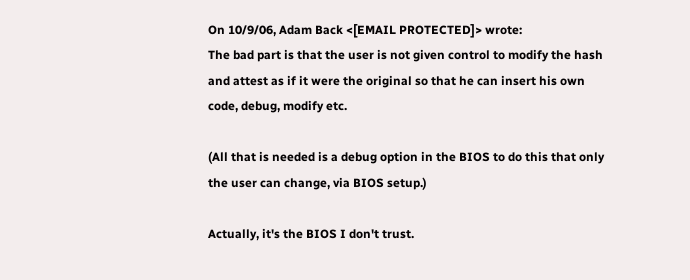On 10/9/06, Adam Back <[EMAIL PROTECTED]> wrote:
The bad part is that the user is not given control to modify the hash
and attest as if it were the original so that he can insert his own
code, debug, modify etc.

(All that is needed is a debug option in the BIOS to do this that only
the user can change, via BIOS setup.)

Actually, it's the BIOS I don't trust.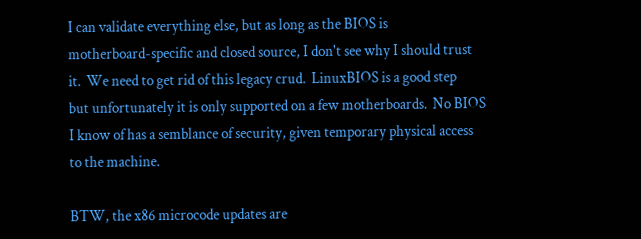I can validate everything else, but as long as the BIOS is
motherboard-specific and closed source, I don't see why I should trust
it.  We need to get rid of this legacy crud.  LinuxBIOS is a good step
but unfortunately it is only supported on a few motherboards.  No BIOS
I know of has a semblance of security, given temporary physical access
to the machine.

BTW, the x86 microcode updates are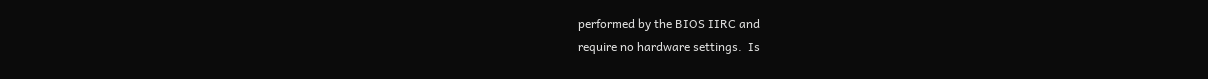performed by the BIOS IIRC and
require no hardware settings.  Is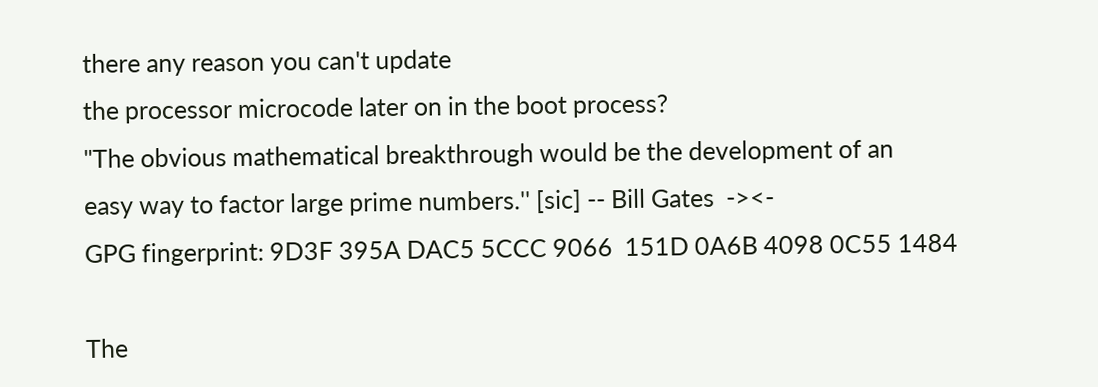there any reason you can't update
the processor microcode later on in the boot process?
"The obvious mathematical breakthrough would be the development of an
easy way to factor large prime numbers.'' [sic] -- Bill Gates  -><-
GPG fingerprint: 9D3F 395A DAC5 5CCC 9066  151D 0A6B 4098 0C55 1484

The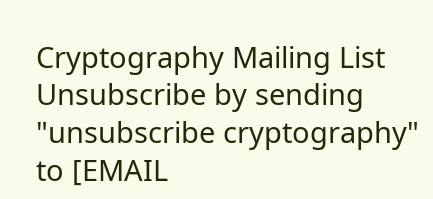Cryptography Mailing List
Unsubscribe by sending "unsubscribe cryptography" to [EMAIL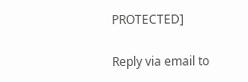PROTECTED]

Reply via email to